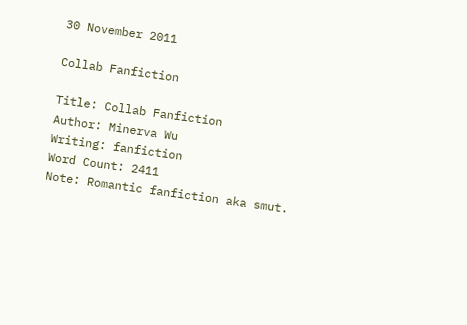30 November 2011

Collab Fanfiction

Title: Collab Fanfiction
Author: Minerva Wu
Writing: fanfiction
Word Count: 2411
Note: Romantic fanfiction aka smut.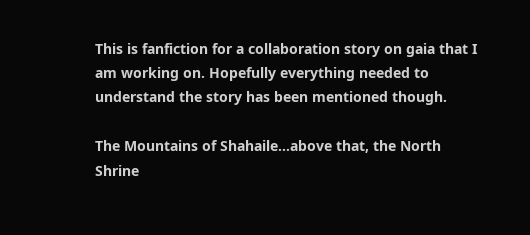This is fanfiction for a collaboration story on gaia that I am working on. Hopefully everything needed to understand the story has been mentioned though.

The Mountains of Shahaile…above that, the North Shrine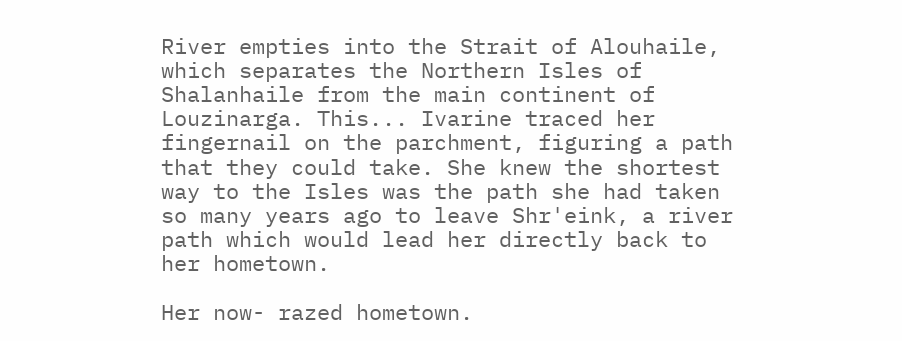River empties into the Strait of Alouhaile, which separates the Northern Isles of Shalanhaile from the main continent of Louzinarga. This... Ivarine traced her fingernail on the parchment, figuring a path that they could take. She knew the shortest way to the Isles was the path she had taken so many years ago to leave Shr'eink, a river path which would lead her directly back to her hometown.

Her now- razed hometown.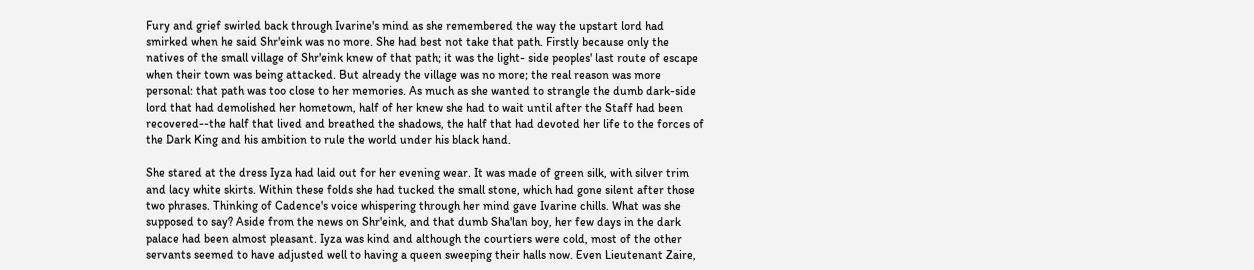Fury and grief swirled back through Ivarine's mind as she remembered the way the upstart lord had smirked when he said Shr'eink was no more. She had best not take that path. Firstly because only the natives of the small village of Shr'eink knew of that path; it was the light- side peoples' last route of escape when their town was being attacked. But already the village was no more; the real reason was more personal: that path was too close to her memories. As much as she wanted to strangle the dumb dark-side lord that had demolished her hometown, half of her knew she had to wait until after the Staff had been recovered--the half that lived and breathed the shadows, the half that had devoted her life to the forces of the Dark King and his ambition to rule the world under his black hand.

She stared at the dress Iyza had laid out for her evening wear. It was made of green silk, with silver trim and lacy white skirts. Within these folds she had tucked the small stone, which had gone silent after those two phrases. Thinking of Cadence's voice whispering through her mind gave Ivarine chills. What was she supposed to say? Aside from the news on Shr'eink, and that dumb Sha'lan boy, her few days in the dark palace had been almost pleasant. Iyza was kind and although the courtiers were cold, most of the other servants seemed to have adjusted well to having a queen sweeping their halls now. Even Lieutenant Zaire,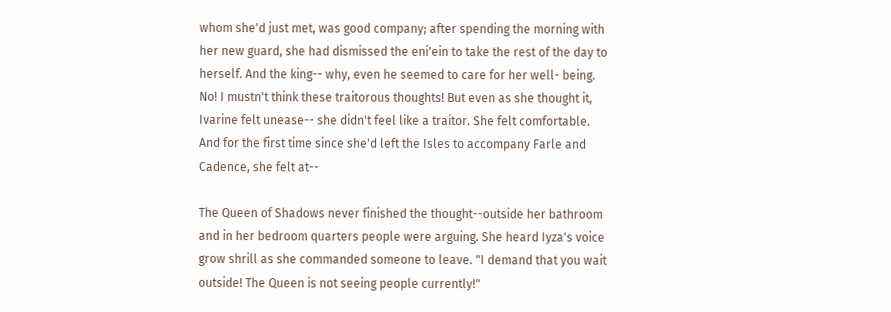whom she'd just met, was good company; after spending the morning with her new guard, she had dismissed the eni'ein to take the rest of the day to herself. And the king-- why, even he seemed to care for her well- being. No! I mustn't think these traitorous thoughts! But even as she thought it, Ivarine felt unease-- she didn't feel like a traitor. She felt comfortable. And for the first time since she'd left the Isles to accompany Farle and Cadence, she felt at--

The Queen of Shadows never finished the thought--outside her bathroom and in her bedroom quarters people were arguing. She heard Iyza's voice grow shrill as she commanded someone to leave. "I demand that you wait outside! The Queen is not seeing people currently!"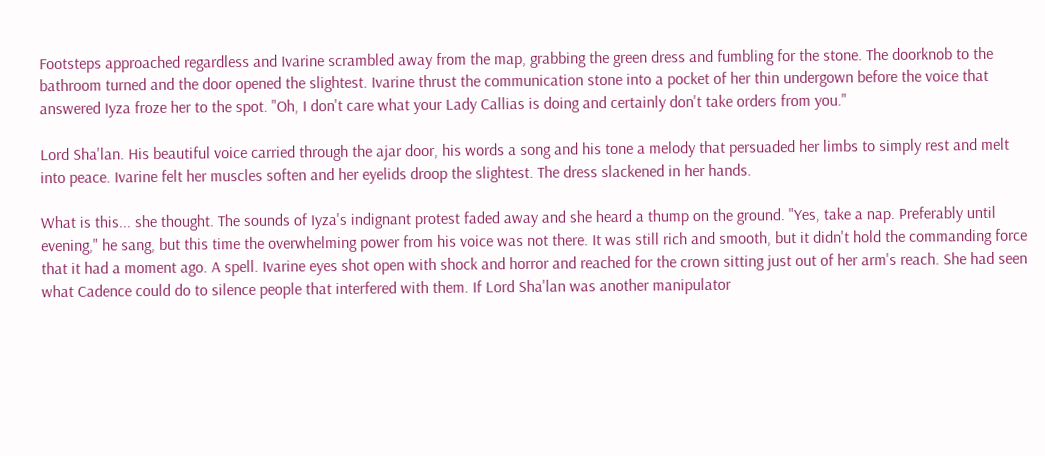Footsteps approached regardless and Ivarine scrambled away from the map, grabbing the green dress and fumbling for the stone. The doorknob to the bathroom turned and the door opened the slightest. Ivarine thrust the communication stone into a pocket of her thin undergown before the voice that answered Iyza froze her to the spot. "Oh, I don't care what your Lady Callias is doing and certainly don't take orders from you."

Lord Sha'lan. His beautiful voice carried through the ajar door, his words a song and his tone a melody that persuaded her limbs to simply rest and melt into peace. Ivarine felt her muscles soften and her eyelids droop the slightest. The dress slackened in her hands.

What is this... she thought. The sounds of Iyza's indignant protest faded away and she heard a thump on the ground. "Yes, take a nap. Preferably until evening," he sang, but this time the overwhelming power from his voice was not there. It was still rich and smooth, but it didn't hold the commanding force that it had a moment ago. A spell. Ivarine eyes shot open with shock and horror and reached for the crown sitting just out of her arm's reach. She had seen what Cadence could do to silence people that interfered with them. If Lord Sha'lan was another manipulator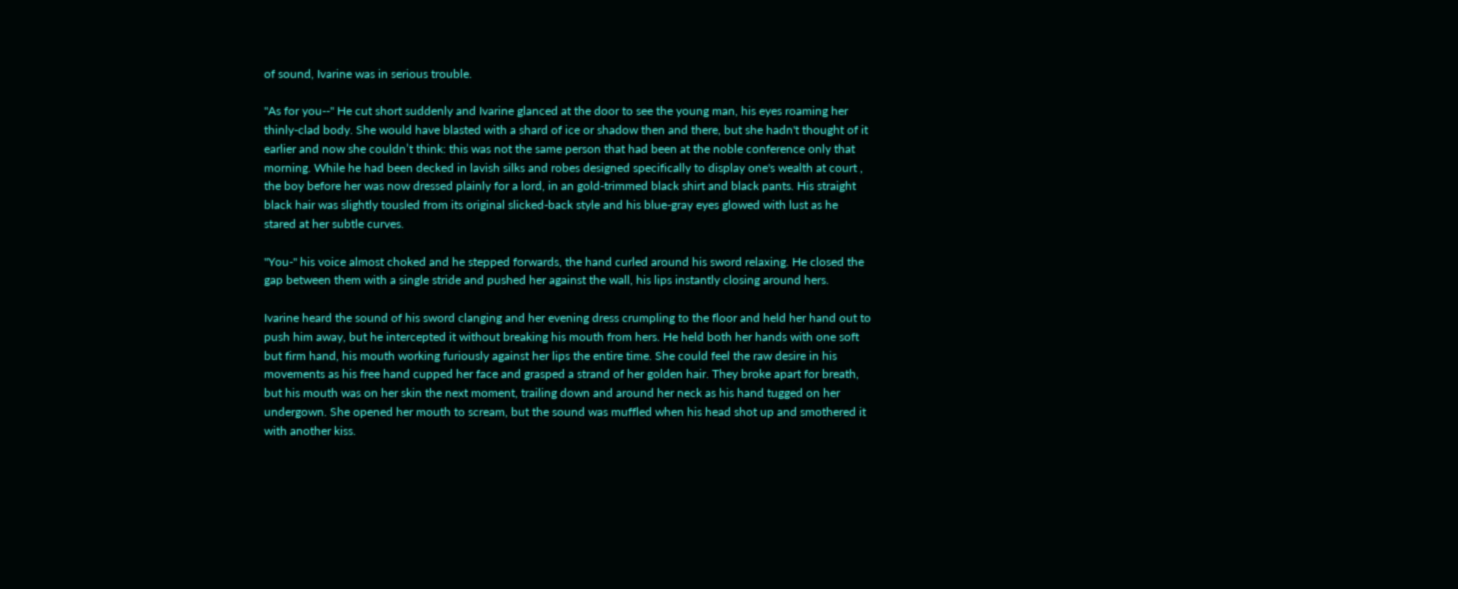of sound, Ivarine was in serious trouble.

"As for you--" He cut short suddenly and Ivarine glanced at the door to see the young man, his eyes roaming her thinly-clad body. She would have blasted with a shard of ice or shadow then and there, but she hadn't thought of it earlier and now she couldn’t think: this was not the same person that had been at the noble conference only that morning. While he had been decked in lavish silks and robes designed specifically to display one's wealth at court , the boy before her was now dressed plainly for a lord, in an gold-trimmed black shirt and black pants. His straight black hair was slightly tousled from its original slicked-back style and his blue-gray eyes glowed with lust as he stared at her subtle curves.

"You-" his voice almost choked and he stepped forwards, the hand curled around his sword relaxing. He closed the gap between them with a single stride and pushed her against the wall, his lips instantly closing around hers.

Ivarine heard the sound of his sword clanging and her evening dress crumpling to the floor and held her hand out to push him away, but he intercepted it without breaking his mouth from hers. He held both her hands with one soft but firm hand, his mouth working furiously against her lips the entire time. She could feel the raw desire in his movements as his free hand cupped her face and grasped a strand of her golden hair. They broke apart for breath, but his mouth was on her skin the next moment, trailing down and around her neck as his hand tugged on her undergown. She opened her mouth to scream, but the sound was muffled when his head shot up and smothered it with another kiss.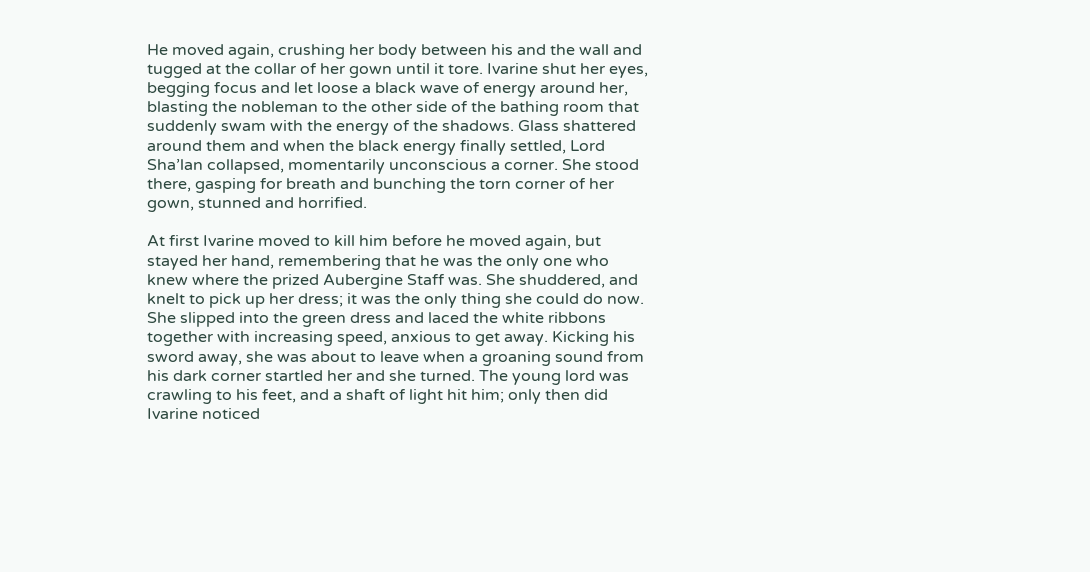He moved again, crushing her body between his and the wall and tugged at the collar of her gown until it tore. Ivarine shut her eyes, begging focus and let loose a black wave of energy around her, blasting the nobleman to the other side of the bathing room that suddenly swam with the energy of the shadows. Glass shattered around them and when the black energy finally settled, Lord Sha’lan collapsed, momentarily unconscious a corner. She stood there, gasping for breath and bunching the torn corner of her gown, stunned and horrified.

At first Ivarine moved to kill him before he moved again, but stayed her hand, remembering that he was the only one who knew where the prized Aubergine Staff was. She shuddered, and knelt to pick up her dress; it was the only thing she could do now. She slipped into the green dress and laced the white ribbons together with increasing speed, anxious to get away. Kicking his sword away, she was about to leave when a groaning sound from his dark corner startled her and she turned. The young lord was crawling to his feet, and a shaft of light hit him; only then did Ivarine noticed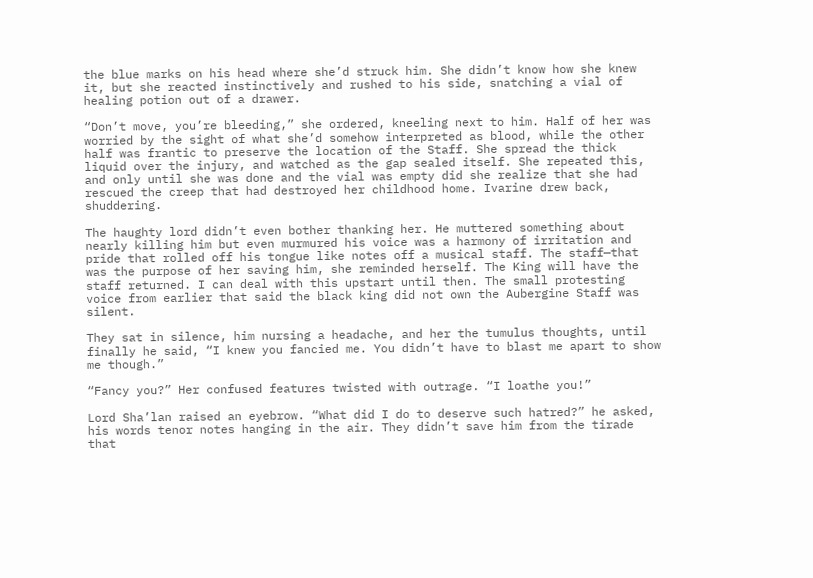the blue marks on his head where she’d struck him. She didn’t know how she knew it, but she reacted instinctively and rushed to his side, snatching a vial of healing potion out of a drawer.

“Don’t move, you’re bleeding,” she ordered, kneeling next to him. Half of her was worried by the sight of what she’d somehow interpreted as blood, while the other half was frantic to preserve the location of the Staff. She spread the thick liquid over the injury, and watched as the gap sealed itself. She repeated this, and only until she was done and the vial was empty did she realize that she had rescued the creep that had destroyed her childhood home. Ivarine drew back, shuddering.

The haughty lord didn’t even bother thanking her. He muttered something about nearly killing him but even murmured his voice was a harmony of irritation and pride that rolled off his tongue like notes off a musical staff. The staff—that was the purpose of her saving him, she reminded herself. The King will have the staff returned. I can deal with this upstart until then. The small protesting voice from earlier that said the black king did not own the Aubergine Staff was silent.

They sat in silence, him nursing a headache, and her the tumulus thoughts, until finally he said, “I knew you fancied me. You didn’t have to blast me apart to show me though.”

“Fancy you?” Her confused features twisted with outrage. “I loathe you!”

Lord Sha’lan raised an eyebrow. “What did I do to deserve such hatred?” he asked, his words tenor notes hanging in the air. They didn’t save him from the tirade that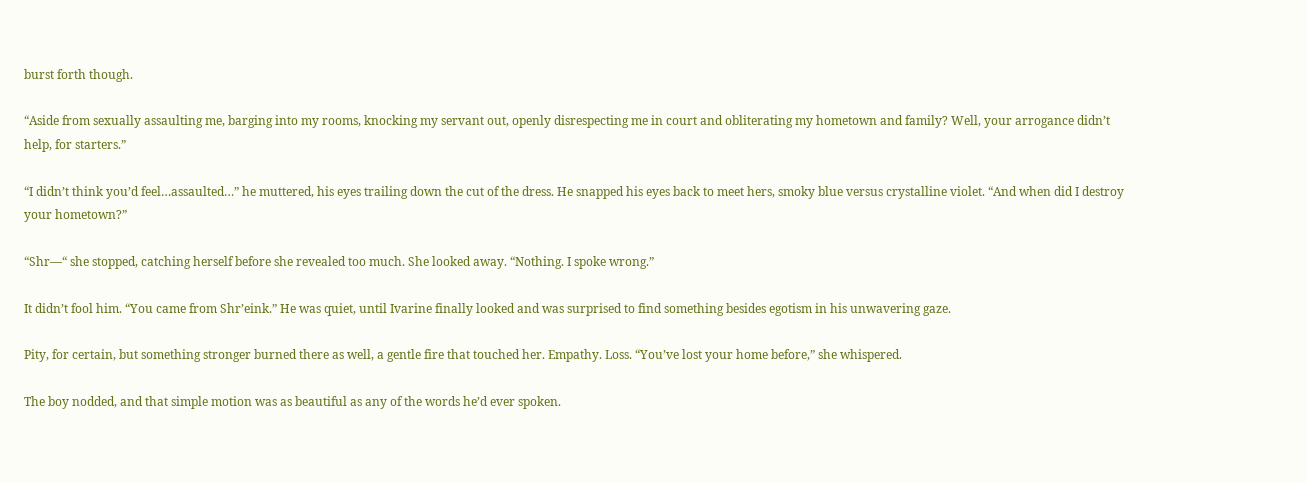burst forth though.

“Aside from sexually assaulting me, barging into my rooms, knocking my servant out, openly disrespecting me in court and obliterating my hometown and family? Well, your arrogance didn’t help, for starters.”

“I didn’t think you’d feel…assaulted…” he muttered, his eyes trailing down the cut of the dress. He snapped his eyes back to meet hers, smoky blue versus crystalline violet. “And when did I destroy your hometown?”

“Shr—“ she stopped, catching herself before she revealed too much. She looked away. “Nothing. I spoke wrong.”

It didn’t fool him. “You came from Shr’eink.” He was quiet, until Ivarine finally looked and was surprised to find something besides egotism in his unwavering gaze.

Pity, for certain, but something stronger burned there as well, a gentle fire that touched her. Empathy. Loss. “You’ve lost your home before,” she whispered.

The boy nodded, and that simple motion was as beautiful as any of the words he’d ever spoken.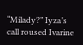“Milady?” Iyza’s call roused Ivarine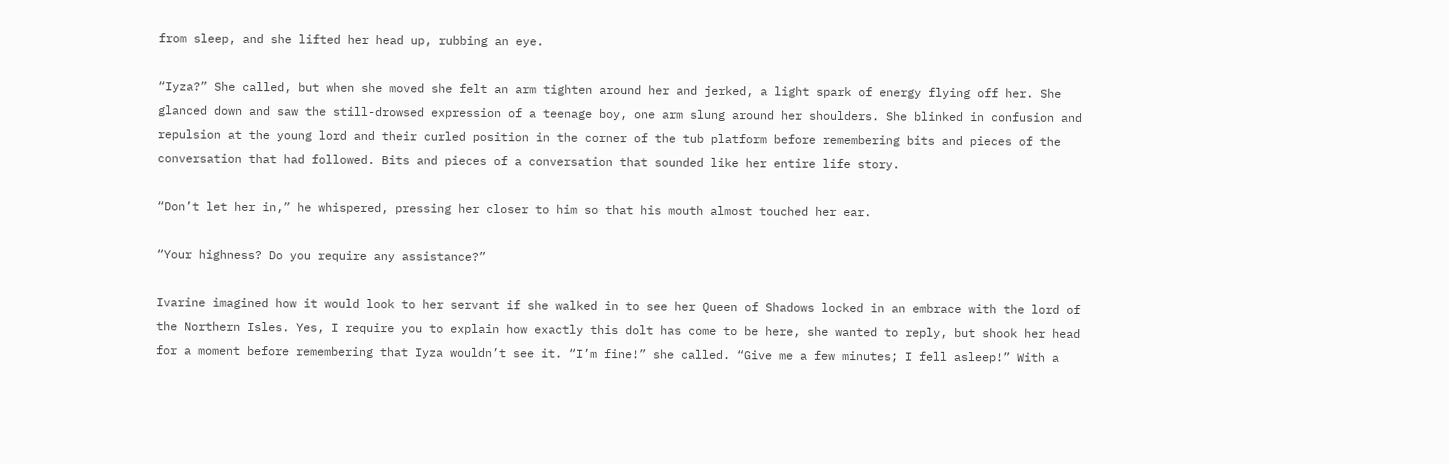from sleep, and she lifted her head up, rubbing an eye.

“Iyza?” She called, but when she moved she felt an arm tighten around her and jerked, a light spark of energy flying off her. She glanced down and saw the still-drowsed expression of a teenage boy, one arm slung around her shoulders. She blinked in confusion and repulsion at the young lord and their curled position in the corner of the tub platform before remembering bits and pieces of the conversation that had followed. Bits and pieces of a conversation that sounded like her entire life story.

“Don’t let her in,” he whispered, pressing her closer to him so that his mouth almost touched her ear.

“Your highness? Do you require any assistance?”

Ivarine imagined how it would look to her servant if she walked in to see her Queen of Shadows locked in an embrace with the lord of the Northern Isles. Yes, I require you to explain how exactly this dolt has come to be here, she wanted to reply, but shook her head for a moment before remembering that Iyza wouldn’t see it. “I’m fine!” she called. “Give me a few minutes; I fell asleep!” With a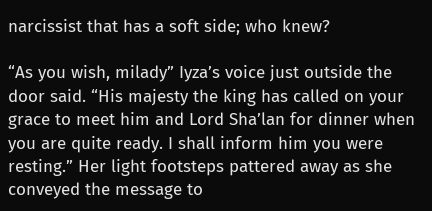narcissist that has a soft side; who knew?

“As you wish, milady” Iyza’s voice just outside the door said. “His majesty the king has called on your grace to meet him and Lord Sha’lan for dinner when you are quite ready. I shall inform him you were resting.” Her light footsteps pattered away as she conveyed the message to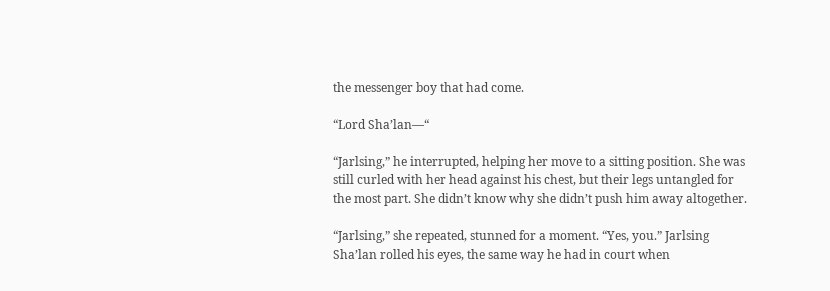the messenger boy that had come.

“Lord Sha’lan—“

“Jarlsing,” he interrupted, helping her move to a sitting position. She was still curled with her head against his chest, but their legs untangled for the most part. She didn’t know why she didn’t push him away altogether.

“Jarlsing,” she repeated, stunned for a moment. “Yes, you.” Jarlsing Sha’lan rolled his eyes, the same way he had in court when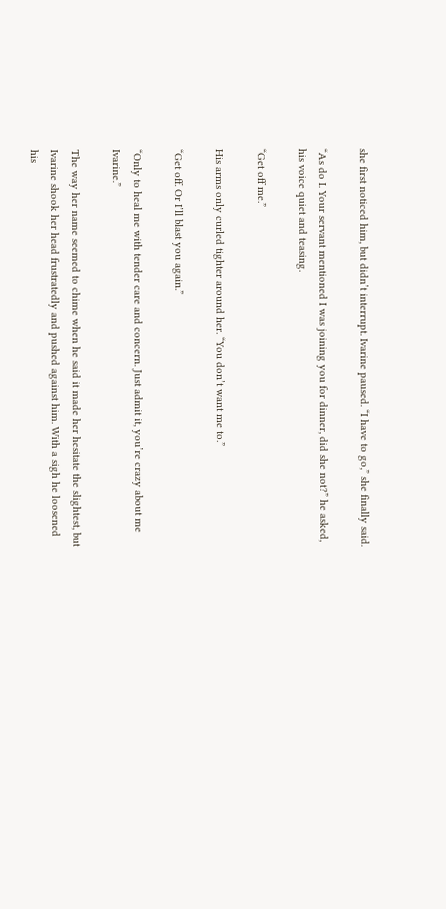she first noticed him, but didn’t interrupt. Ivarine paused. “I have to go,” she finally said.

“As do I. Your servant mentioned I was joining you for dinner, did she not?” he asked, his voice quiet and teasing.

“Get off me.”

His arms only curled tighter around her. “You don’t want me to.”

“Get off. Or I’ll blast you again.”

“Only to heal me with tender care and concern. Just admit it, you’re crazy about me Ivarine.”

The way her name seemed to chime when he said it made her hesitate the slightest, but Ivarine shook her head frustratedly and pushed against him. With a sigh he loosened his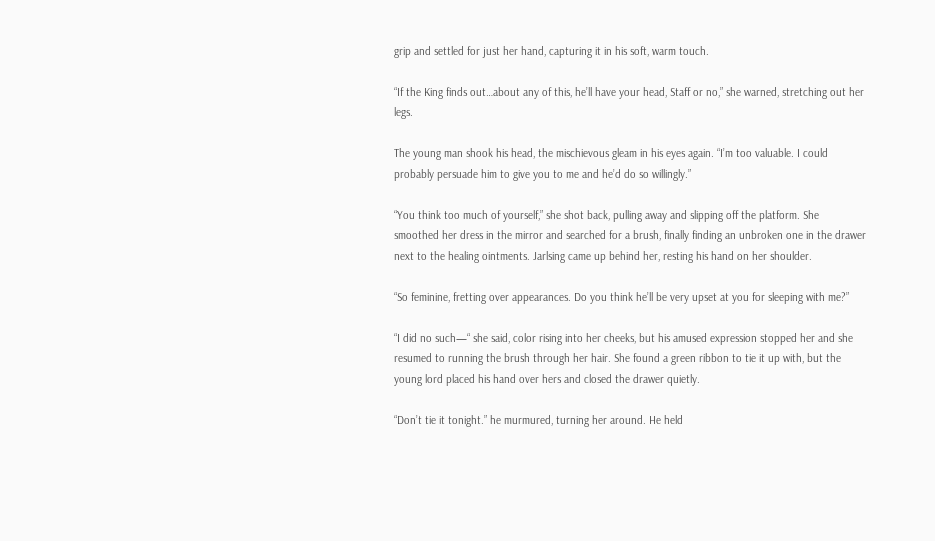grip and settled for just her hand, capturing it in his soft, warm touch.

“If the King finds out…about any of this, he’ll have your head, Staff or no,” she warned, stretching out her legs.

The young man shook his head, the mischievous gleam in his eyes again. “I’m too valuable. I could probably persuade him to give you to me and he’d do so willingly.”

“You think too much of yourself,” she shot back, pulling away and slipping off the platform. She smoothed her dress in the mirror and searched for a brush, finally finding an unbroken one in the drawer next to the healing ointments. Jarlsing came up behind her, resting his hand on her shoulder.

“So feminine, fretting over appearances. Do you think he’ll be very upset at you for sleeping with me?”

“I did no such—“ she said, color rising into her cheeks, but his amused expression stopped her and she resumed to running the brush through her hair. She found a green ribbon to tie it up with, but the young lord placed his hand over hers and closed the drawer quietly.

“Don’t tie it tonight.” he murmured, turning her around. He held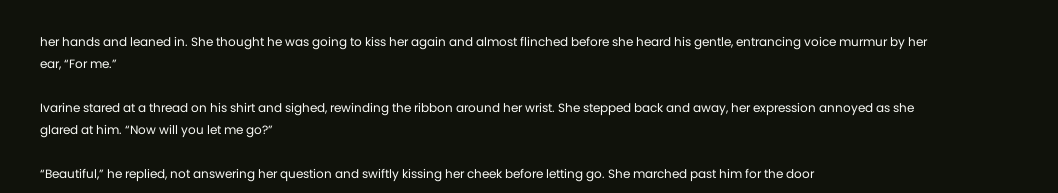her hands and leaned in. She thought he was going to kiss her again and almost flinched before she heard his gentle, entrancing voice murmur by her ear, “For me.”

Ivarine stared at a thread on his shirt and sighed, rewinding the ribbon around her wrist. She stepped back and away, her expression annoyed as she glared at him. “Now will you let me go?”

“Beautiful,” he replied, not answering her question and swiftly kissing her cheek before letting go. She marched past him for the door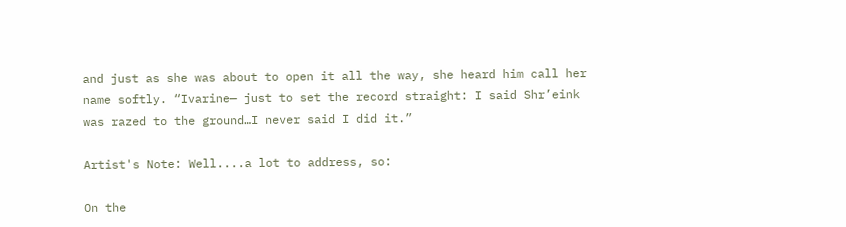and just as she was about to open it all the way, she heard him call her name softly. “Ivarine— just to set the record straight: I said Shr’eink was razed to the ground…I never said I did it.”

Artist's Note: Well....a lot to address, so:

On the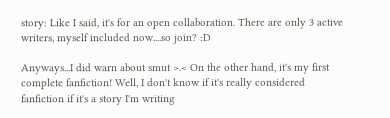story: Like I said, it's for an open collaboration. There are only 3 active writers, myself included now....so join? :D

Anyways...I did warn about smut >.< On the other hand, it's my first complete fanfiction! Well, I don't know if it's really considered fanfiction if it's a story I'm writing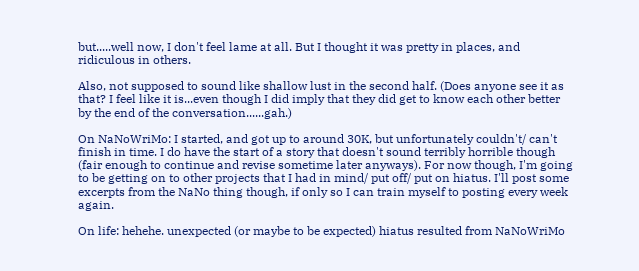but.....well now, I don't feel lame at all. But I thought it was pretty in places, and ridiculous in others.

Also, not supposed to sound like shallow lust in the second half. (Does anyone see it as that? I feel like it is...even though I did imply that they did get to know each other better by the end of the conversation......gah.)

On NaNoWriMo: I started, and got up to around 30K, but unfortunately couldn't/ can't finish in time. I do have the start of a story that doesn't sound terribly horrible though (fair enough to continue and revise sometime later anyways). For now though, I'm going to be getting on to other projects that I had in mind/ put off/ put on hiatus. I'll post some excerpts from the NaNo thing though, if only so I can train myself to posting every week again.

On life: hehehe. unexpected (or maybe to be expected) hiatus resulted from NaNoWriMo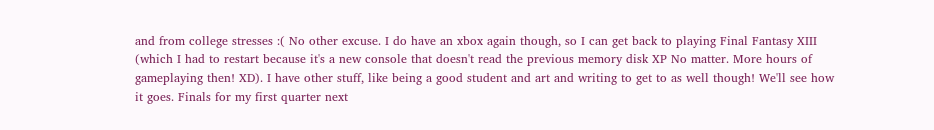and from college stresses :( No other excuse. I do have an xbox again though, so I can get back to playing Final Fantasy XIII (which I had to restart because it's a new console that doesn't read the previous memory disk XP No matter. More hours of gameplaying then! XD). I have other stuff, like being a good student and art and writing to get to as well though! We'll see how it goes. Finals for my first quarter next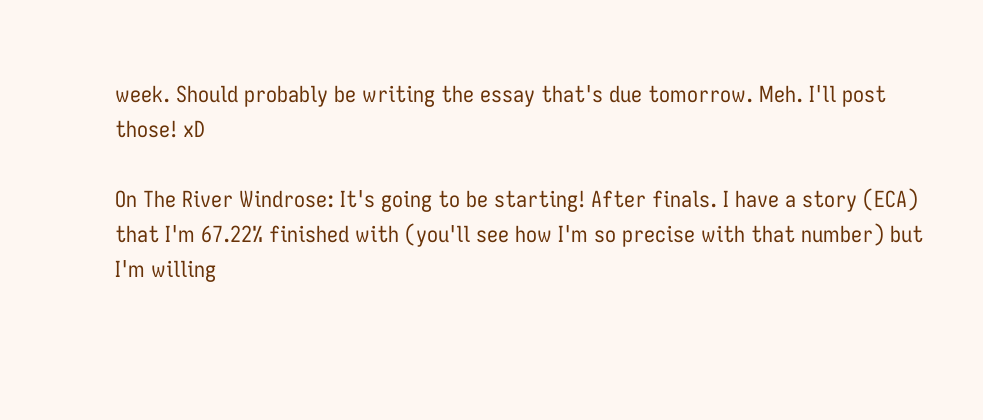week. Should probably be writing the essay that's due tomorrow. Meh. I'll post those! xD

On The River Windrose: It's going to be starting! After finals. I have a story (ECA) that I'm 67.22% finished with (you'll see how I'm so precise with that number) but I'm willing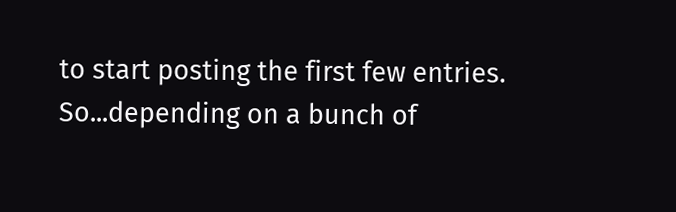to start posting the first few entries. So...depending on a bunch of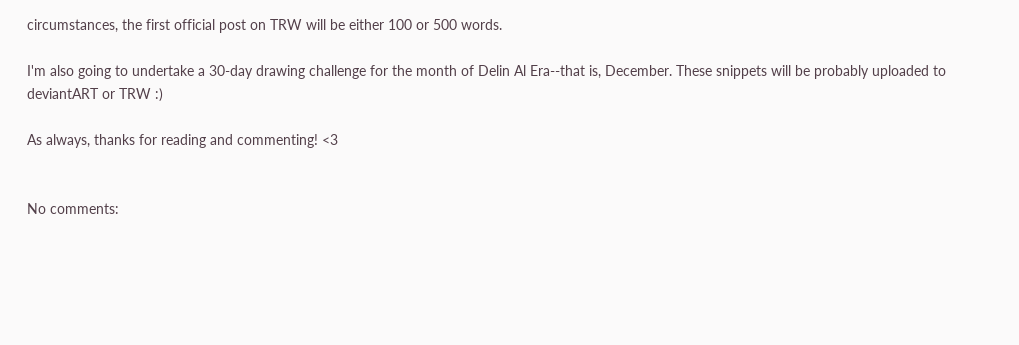circumstances, the first official post on TRW will be either 100 or 500 words.

I'm also going to undertake a 30-day drawing challenge for the month of Delin Al Era--that is, December. These snippets will be probably uploaded to deviantART or TRW :)

As always, thanks for reading and commenting! <3


No comments: